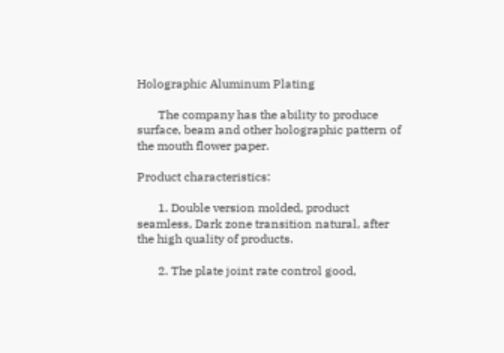Holographic Aluminum Plating

       The company has the ability to produce surface, beam and other holographic pattern of the mouth flower paper.

Product characteristics:

       1. Double version molded, product seamless, Dark zone transition natural, after the high quality of products.

       2. The plate joint rate control good,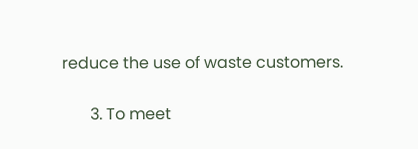reduce the use of waste customers.

       3. To meet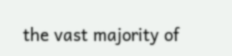the vast majority of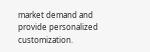market demand and provide personalized customization.